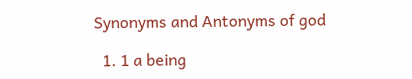Synonyms and Antonyms of god

  1. 1 a being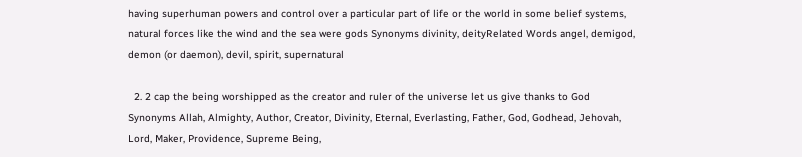having superhuman powers and control over a particular part of life or the world in some belief systems, natural forces like the wind and the sea were gods Synonyms divinity, deityRelated Words angel, demigod, demon (or daemon), devil, spirit, supernatural

  2. 2 cap the being worshipped as the creator and ruler of the universe let us give thanks to God Synonyms Allah, Almighty, Author, Creator, Divinity, Eternal, Everlasting, Father, God, Godhead, Jehovah, Lord, Maker, Providence, Supreme Being,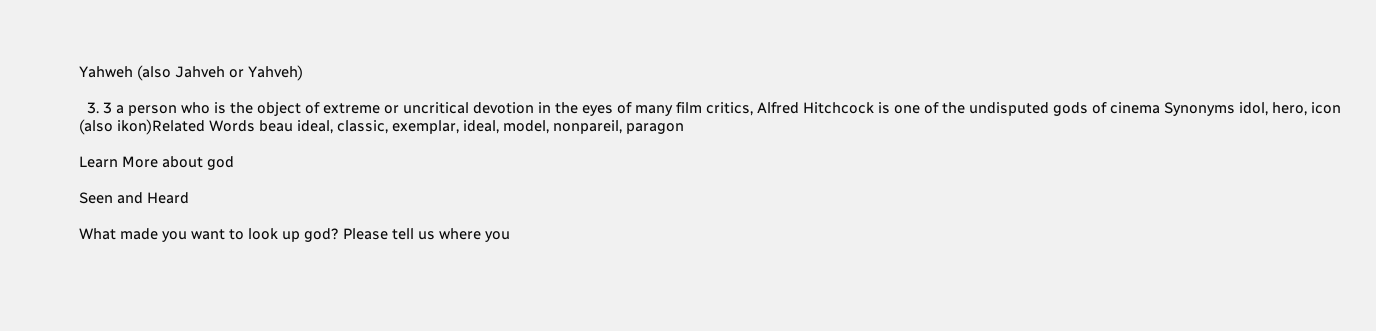Yahweh (also Jahveh or Yahveh)

  3. 3 a person who is the object of extreme or uncritical devotion in the eyes of many film critics, Alfred Hitchcock is one of the undisputed gods of cinema Synonyms idol, hero, icon (also ikon)Related Words beau ideal, classic, exemplar, ideal, model, nonpareil, paragon

Learn More about god

Seen and Heard

What made you want to look up god? Please tell us where you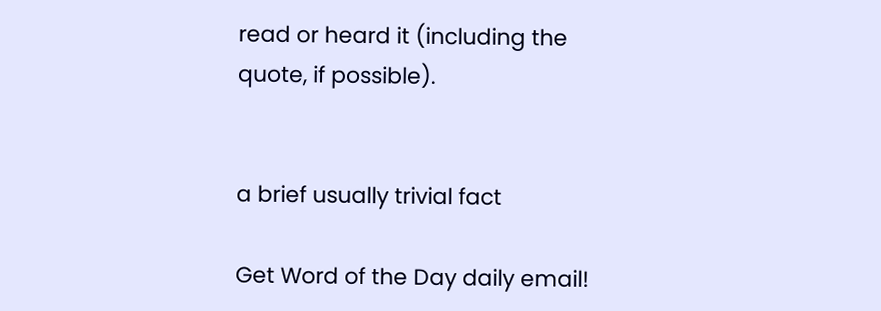read or heard it (including the quote, if possible).


a brief usually trivial fact

Get Word of the Day daily email!